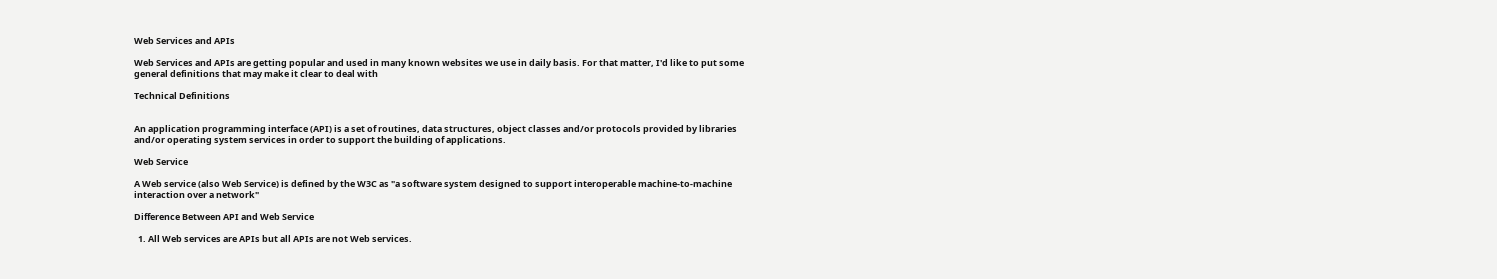Web Services and APIs

Web Services and APIs are getting popular and used in many known websites we use in daily basis. For that matter, I'd like to put some general definitions that may make it clear to deal with

Technical Definitions


An application programming interface (API) is a set of routines, data structures, object classes and/or protocols provided by libraries and/or operating system services in order to support the building of applications.

Web Service

A Web service (also Web Service) is defined by the W3C as "a software system designed to support interoperable machine-to-machine interaction over a network"

Difference Between API and Web Service

  1. All Web services are APIs but all APIs are not Web services.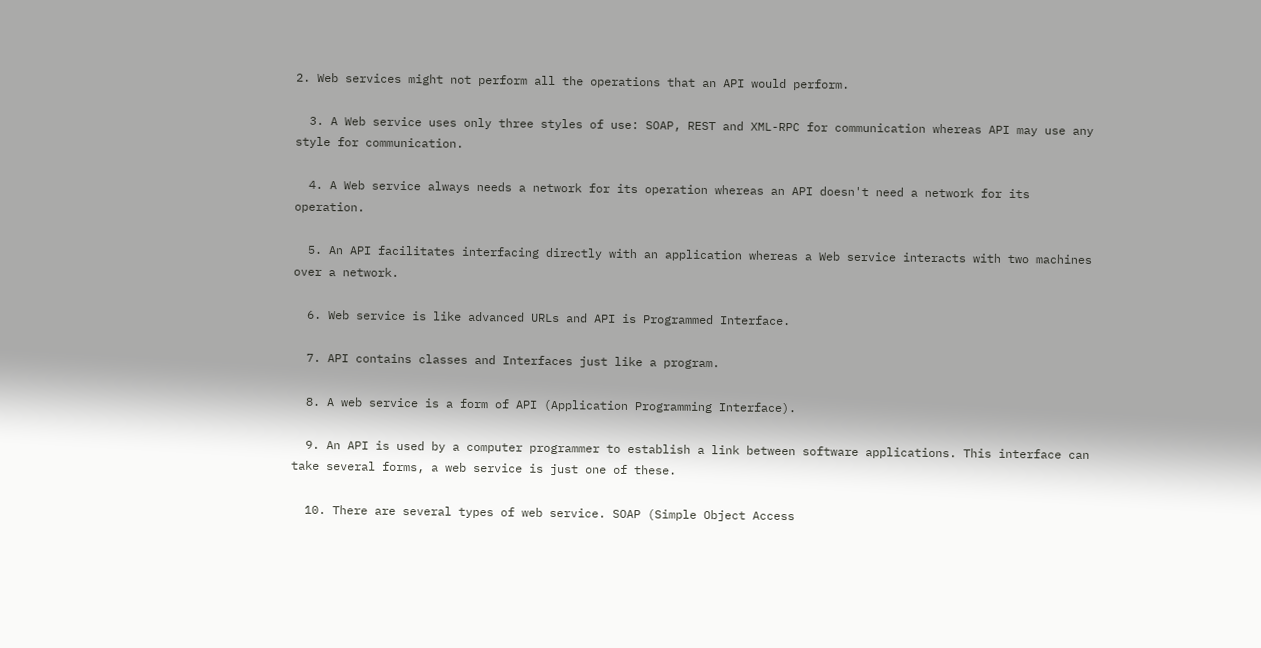2. Web services might not perform all the operations that an API would perform.

  3. A Web service uses only three styles of use: SOAP, REST and XML-RPC for communication whereas API may use any style for communication.

  4. A Web service always needs a network for its operation whereas an API doesn't need a network for its operation.

  5. An API facilitates interfacing directly with an application whereas a Web service interacts with two machines over a network.

  6. Web service is like advanced URLs and API is Programmed Interface.

  7. API contains classes and Interfaces just like a program.

  8. A web service is a form of API (Application Programming Interface).

  9. An API is used by a computer programmer to establish a link between software applications. This interface can take several forms, a web service is just one of these.

  10. There are several types of web service. SOAP (Simple Object Access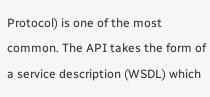Protocol) is one of the most common. The API takes the form of a service description (WSDL) which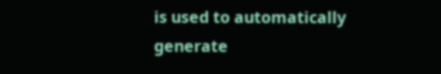is used to automatically generate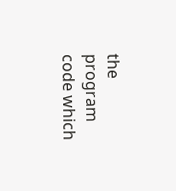the program code which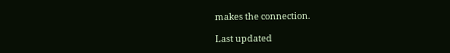makes the connection.

Last updated